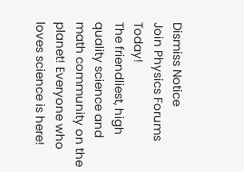Dismiss Notice
Join Physics Forums Today!
The friendliest, high quality science and math community on the planet! Everyone who loves science is here!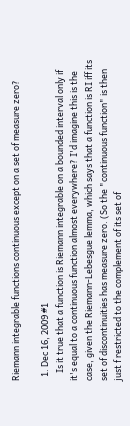Riemann integrable functions continuous except on a set of measure zero?

  1. Dec 16, 2009 #1
    Is it true that a function is Riemann integrable on a bounded interval only if it's equal to a continuous function almost everywhere? I'd imagine this is the case, given the Riemann-Lebesgue lemma, which says that a function is RI iff its set of discontinuities has measure zero. (So the "continuous function" is then just f restricted to the complement of its set of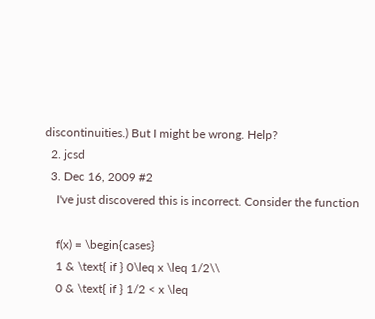discontinuities.) But I might be wrong. Help?
  2. jcsd
  3. Dec 16, 2009 #2
    I've just discovered this is incorrect. Consider the function

    f(x) = \begin{cases}
    1 & \text{ if } 0\leq x \leq 1/2\\
    0 & \text{ if } 1/2 < x \leq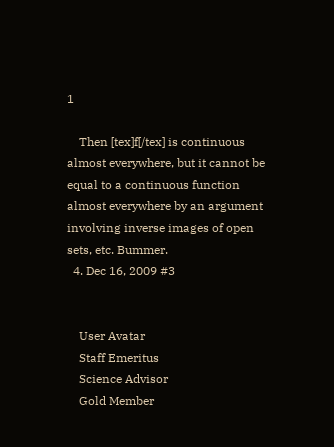1

    Then [tex]f[/tex] is continuous almost everywhere, but it cannot be equal to a continuous function almost everywhere by an argument involving inverse images of open sets, etc. Bummer.
  4. Dec 16, 2009 #3


    User Avatar
    Staff Emeritus
    Science Advisor
    Gold Member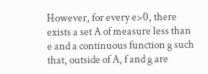However, for every e>0, there exists a set A of measure less than e and a continuous function g such that, outside of A, f and g are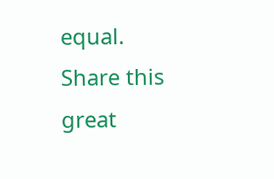equal.
Share this great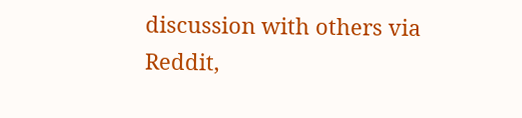discussion with others via Reddit,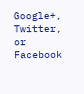Google+, Twitter, or Facebook